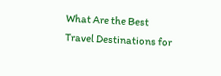What Are the Best Travel Destinations for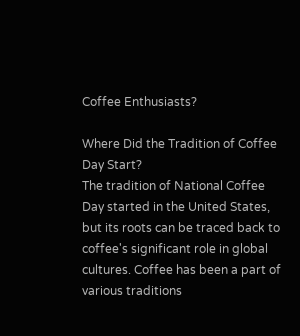Coffee Enthusiasts?

Where Did the Tradition of Coffee Day Start?
The tradition of National Coffee Day started in the United States, but its roots can be traced back to coffee's significant role in global cultures. Coffee has been a part of various traditions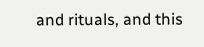and rituals, and this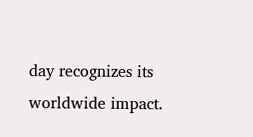day recognizes its worldwide impact.